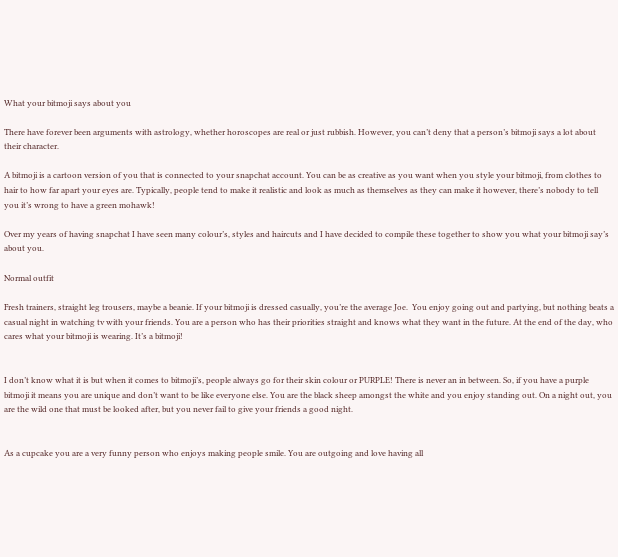What your bitmoji says about you

There have forever been arguments with astrology, whether horoscopes are real or just rubbish. However, you can’t deny that a person’s bitmoji says a lot about their character.

A bitmoji is a cartoon version of you that is connected to your snapchat account. You can be as creative as you want when you style your bitmoji, from clothes to hair to how far apart your eyes are. Typically, people tend to make it realistic and look as much as themselves as they can make it however, there’s nobody to tell you it’s wrong to have a green mohawk!

Over my years of having snapchat I have seen many colour’s, styles and haircuts and I have decided to compile these together to show you what your bitmoji say’s about you.

Normal outfit

Fresh trainers, straight leg trousers, maybe a beanie. If your bitmoji is dressed casually, you’re the average Joe.  You enjoy going out and partying, but nothing beats a casual night in watching tv with your friends. You are a person who has their priorities straight and knows what they want in the future. At the end of the day, who cares what your bitmoji is wearing. It’s a bitmoji!


I don’t know what it is but when it comes to bitmoji’s, people always go for their skin colour or PURPLE! There is never an in between. So, if you have a purple bitmoji it means you are unique and don’t want to be like everyone else. You are the black sheep amongst the white and you enjoy standing out. On a night out, you are the wild one that must be looked after, but you never fail to give your friends a good night.


As a cupcake you are a very funny person who enjoys making people smile. You are outgoing and love having all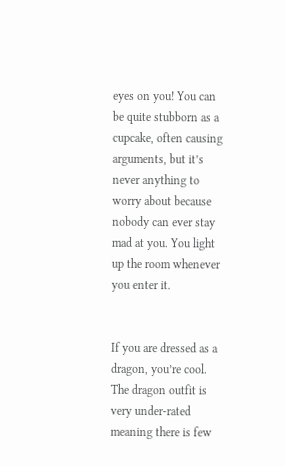eyes on you! You can be quite stubborn as a cupcake, often causing arguments, but it’s never anything to worry about because nobody can ever stay mad at you. You light up the room whenever you enter it.


If you are dressed as a dragon, you’re cool. The dragon outfit is very under-rated meaning there is few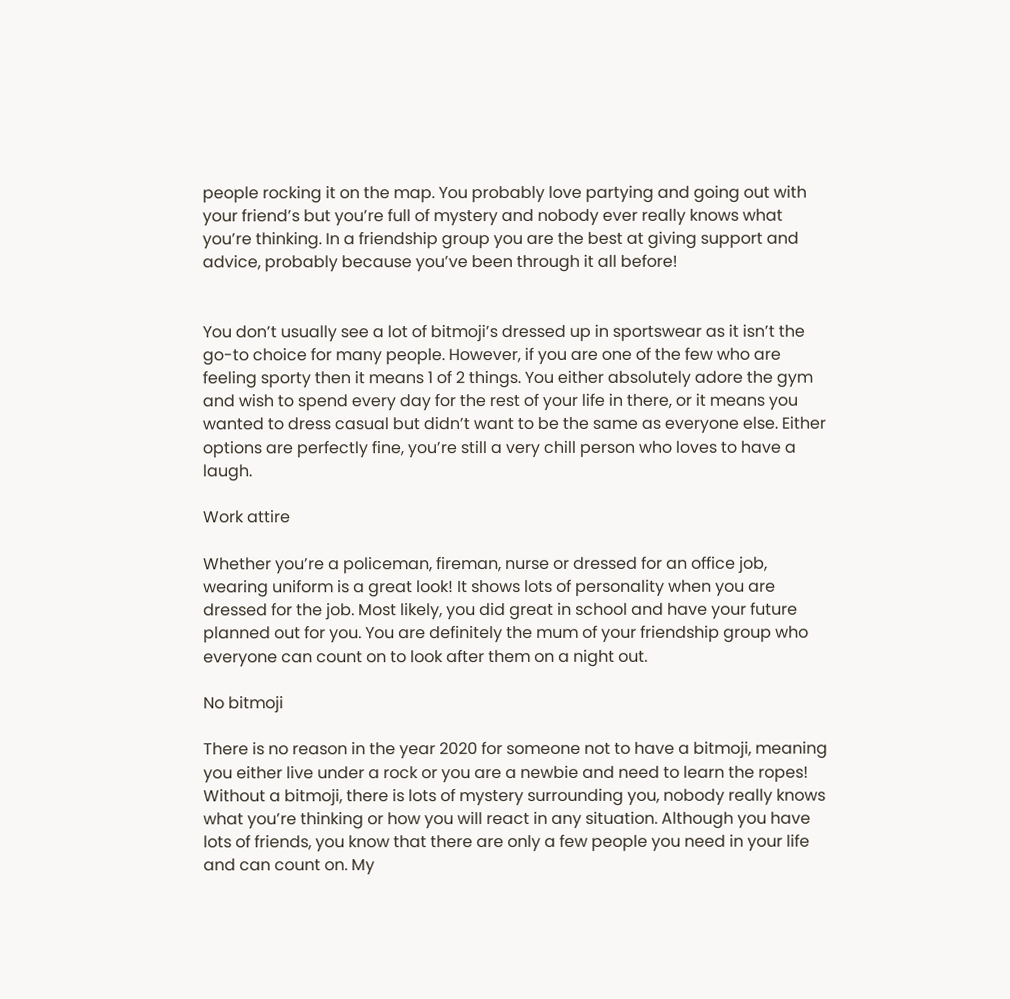people rocking it on the map. You probably love partying and going out with your friend’s but you’re full of mystery and nobody ever really knows what you’re thinking. In a friendship group you are the best at giving support and advice, probably because you’ve been through it all before!


You don’t usually see a lot of bitmoji’s dressed up in sportswear as it isn’t the go-to choice for many people. However, if you are one of the few who are feeling sporty then it means 1 of 2 things. You either absolutely adore the gym and wish to spend every day for the rest of your life in there, or it means you wanted to dress casual but didn’t want to be the same as everyone else. Either options are perfectly fine, you’re still a very chill person who loves to have a laugh.

Work attire

Whether you’re a policeman, fireman, nurse or dressed for an office job, wearing uniform is a great look! It shows lots of personality when you are dressed for the job. Most likely, you did great in school and have your future planned out for you. You are definitely the mum of your friendship group who everyone can count on to look after them on a night out.

No bitmoji

There is no reason in the year 2020 for someone not to have a bitmoji, meaning you either live under a rock or you are a newbie and need to learn the ropes! Without a bitmoji, there is lots of mystery surrounding you, nobody really knows what you’re thinking or how you will react in any situation. Although you have lots of friends, you know that there are only a few people you need in your life and can count on. My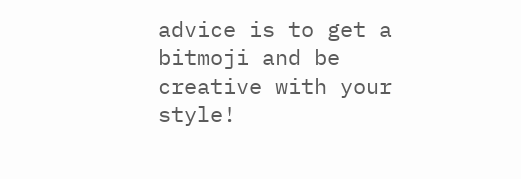advice is to get a bitmoji and be creative with your style!